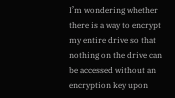I’m wondering whether there is a way to encrypt my entire drive so that nothing on the drive can be accessed without an encryption key upon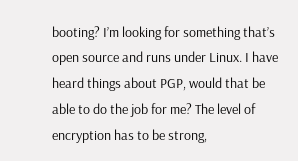booting? I’m looking for something that’s open source and runs under Linux. I have heard things about PGP, would that be able to do the job for me? The level of encryption has to be strong,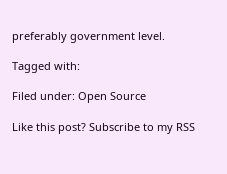preferably government level.

Tagged with:

Filed under: Open Source

Like this post? Subscribe to my RSS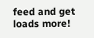feed and get loads more!